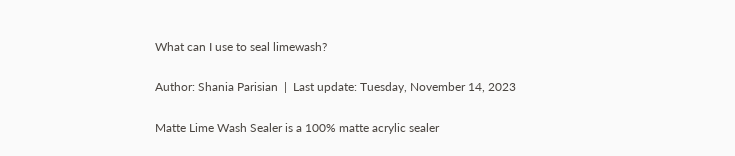What can I use to seal limewash?

Author: Shania Parisian  |  Last update: Tuesday, November 14, 2023

Matte Lime Wash Sealer is a 100% matte acrylic sealer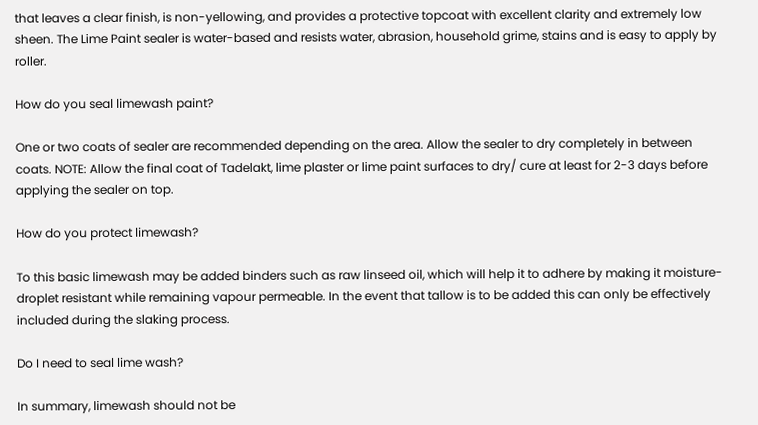that leaves a clear finish, is non-yellowing, and provides a protective topcoat with excellent clarity and extremely low sheen. The Lime Paint sealer is water-based and resists water, abrasion, household grime, stains and is easy to apply by roller.

How do you seal limewash paint?

One or two coats of sealer are recommended depending on the area. Allow the sealer to dry completely in between coats. NOTE: Allow the final coat of Tadelakt, lime plaster or lime paint surfaces to dry/ cure at least for 2-3 days before applying the sealer on top.

How do you protect limewash?

To this basic limewash may be added binders such as raw linseed oil, which will help it to adhere by making it moisture-droplet resistant while remaining vapour permeable. In the event that tallow is to be added this can only be effectively included during the slaking process.

Do I need to seal lime wash?

In summary, limewash should not be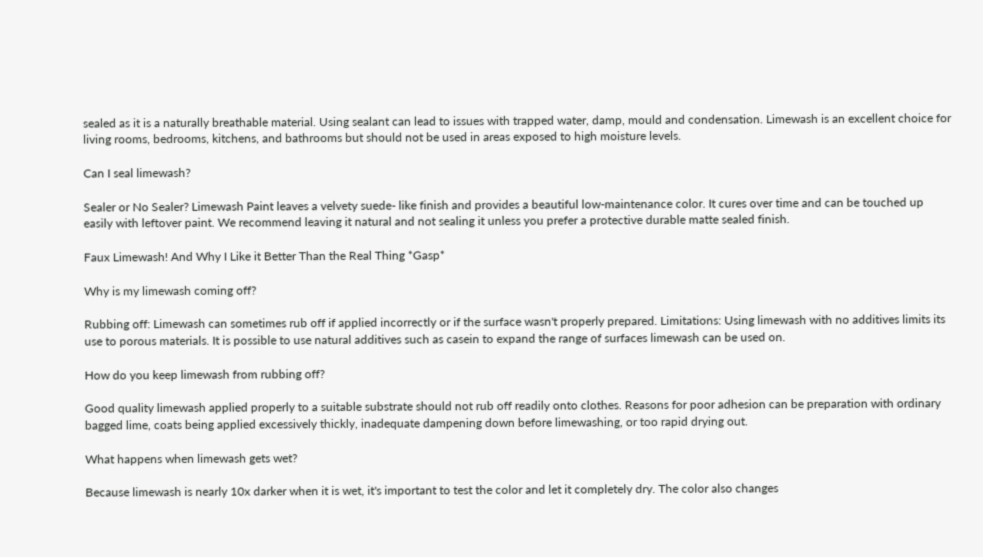sealed as it is a naturally breathable material. Using sealant can lead to issues with trapped water, damp, mould and condensation. Limewash is an excellent choice for living rooms, bedrooms, kitchens, and bathrooms but should not be used in areas exposed to high moisture levels.

Can I seal limewash?

Sealer or No Sealer? Limewash Paint leaves a velvety suede- like finish and provides a beautiful low-maintenance color. It cures over time and can be touched up easily with leftover paint. We recommend leaving it natural and not sealing it unless you prefer a protective durable matte sealed finish.

Faux Limewash! And Why I Like it Better Than the Real Thing *Gasp*

Why is my limewash coming off?

Rubbing off: Limewash can sometimes rub off if applied incorrectly or if the surface wasn't properly prepared. Limitations: Using limewash with no additives limits its use to porous materials. It is possible to use natural additives such as casein to expand the range of surfaces limewash can be used on.

How do you keep limewash from rubbing off?

Good quality limewash applied properly to a suitable substrate should not rub off readily onto clothes. Reasons for poor adhesion can be preparation with ordinary bagged lime, coats being applied excessively thickly, inadequate dampening down before limewashing, or too rapid drying out.

What happens when limewash gets wet?

Because limewash is nearly 10x darker when it is wet, it's important to test the color and let it completely dry. The color also changes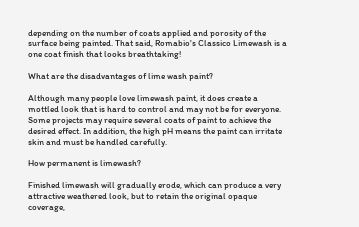depending on the number of coats applied and porosity of the surface being painted. That said, Romabio's Classico Limewash is a one coat finish that looks breathtaking!

What are the disadvantages of lime wash paint?

Although many people love limewash paint, it does create a mottled look that is hard to control and may not be for everyone. Some projects may require several coats of paint to achieve the desired effect. In addition, the high pH means the paint can irritate skin and must be handled carefully.

How permanent is limewash?

Finished limewash will gradually erode, which can produce a very attractive weathered look, but to retain the original opaque coverage,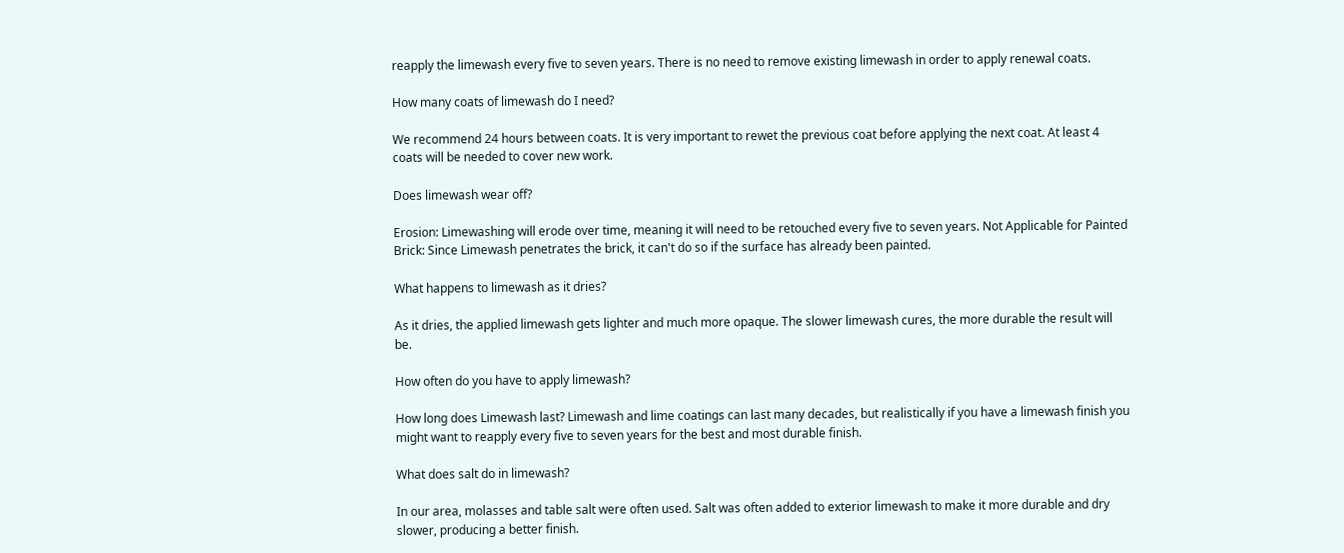reapply the limewash every five to seven years. There is no need to remove existing limewash in order to apply renewal coats.

How many coats of limewash do I need?

We recommend 24 hours between coats. It is very important to rewet the previous coat before applying the next coat. At least 4 coats will be needed to cover new work.

Does limewash wear off?

Erosion: Limewashing will erode over time, meaning it will need to be retouched every five to seven years. Not Applicable for Painted Brick: Since Limewash penetrates the brick, it can't do so if the surface has already been painted.

What happens to limewash as it dries?

As it dries, the applied limewash gets lighter and much more opaque. The slower limewash cures, the more durable the result will be.

How often do you have to apply limewash?

How long does Limewash last? Limewash and lime coatings can last many decades, but realistically if you have a limewash finish you might want to reapply every five to seven years for the best and most durable finish.

What does salt do in limewash?

In our area, molasses and table salt were often used. Salt was often added to exterior limewash to make it more durable and dry slower, producing a better finish.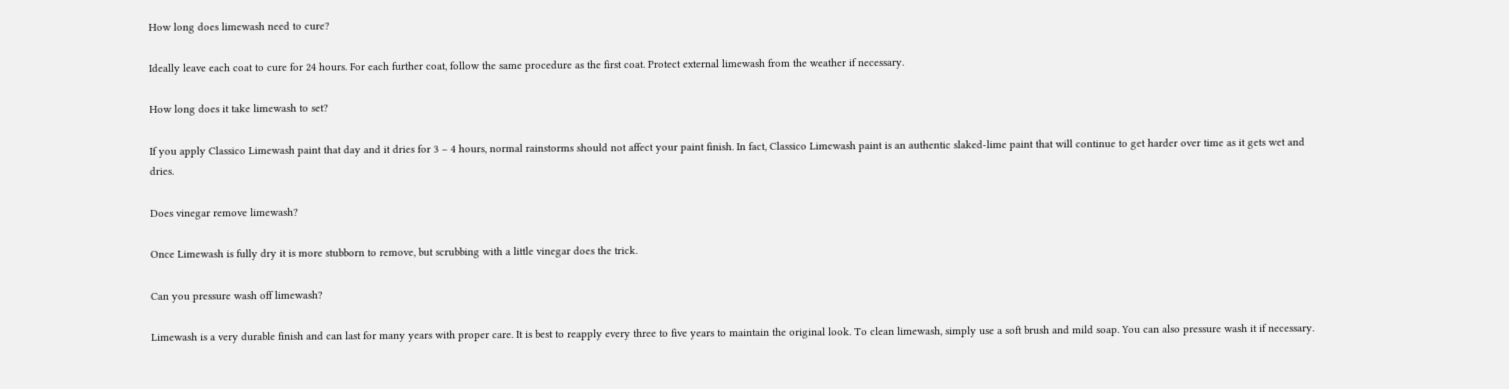How long does limewash need to cure?

Ideally leave each coat to cure for 24 hours. For each further coat, follow the same procedure as the first coat. Protect external limewash from the weather if necessary.

How long does it take limewash to set?

If you apply Classico Limewash paint that day and it dries for 3 – 4 hours, normal rainstorms should not affect your paint finish. In fact, Classico Limewash paint is an authentic slaked-lime paint that will continue to get harder over time as it gets wet and dries.

Does vinegar remove limewash?

Once Limewash is fully dry it is more stubborn to remove, but scrubbing with a little vinegar does the trick.

Can you pressure wash off limewash?

Limewash is a very durable finish and can last for many years with proper care. It is best to reapply every three to five years to maintain the original look. To clean limewash, simply use a soft brush and mild soap. You can also pressure wash it if necessary.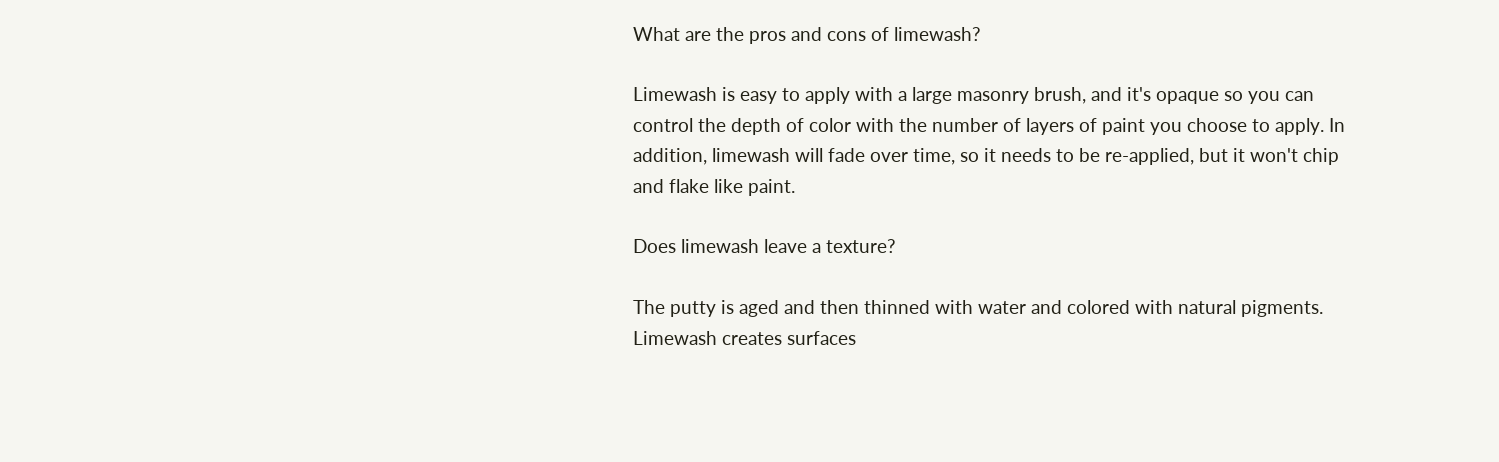What are the pros and cons of limewash?

Limewash is easy to apply with a large masonry brush, and it's opaque so you can control the depth of color with the number of layers of paint you choose to apply. In addition, limewash will fade over time, so it needs to be re-applied, but it won't chip and flake like paint.

Does limewash leave a texture?

The putty is aged and then thinned with water and colored with natural pigments. Limewash creates surfaces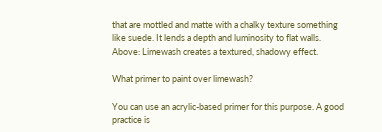that are mottled and matte with a chalky texture something like suede. It lends a depth and luminosity to flat walls. Above: Limewash creates a textured, shadowy effect.

What primer to paint over limewash?

You can use an acrylic-based primer for this purpose. A good practice is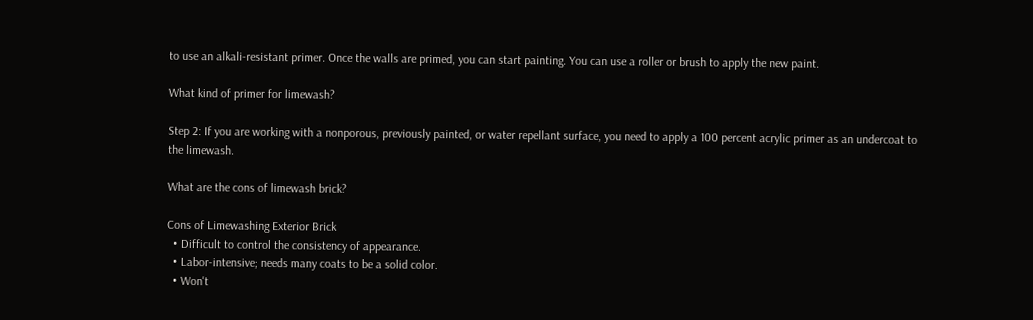to use an alkali-resistant primer. Once the walls are primed, you can start painting. You can use a roller or brush to apply the new paint.

What kind of primer for limewash?

Step 2: If you are working with a nonporous, previously painted, or water repellant surface, you need to apply a 100 percent acrylic primer as an undercoat to the limewash.

What are the cons of limewash brick?

Cons of Limewashing Exterior Brick
  • Difficult to control the consistency of appearance.
  • Labor-intensive; needs many coats to be a solid color.
  • Won't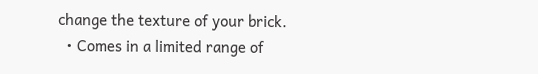change the texture of your brick.
  • Comes in a limited range of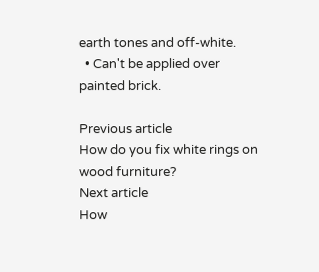earth tones and off-white.
  • Can't be applied over painted brick.

Previous article
How do you fix white rings on wood furniture?
Next article
How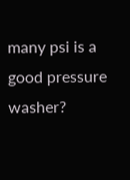many psi is a good pressure washer?